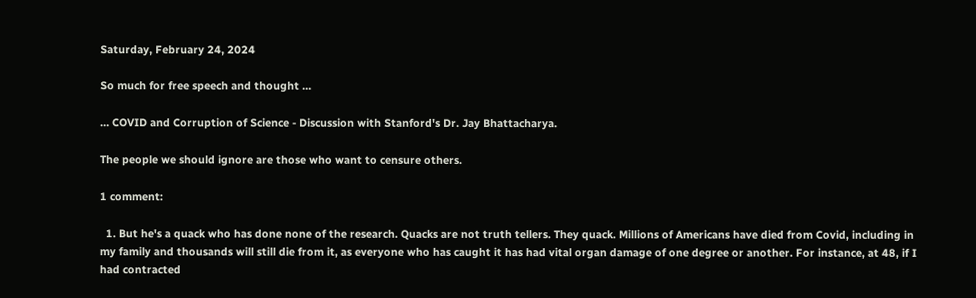Saturday, February 24, 2024

So much for free speech and thought …

… COVID and Corruption of Science - Discussion with Stanford's Dr. Jay Bhattacharya.

The people we should ignore are those who want to censure others.

1 comment:

  1. But he's a quack who has done none of the research. Quacks are not truth tellers. They quack. Millions of Americans have died from Covid, including in my family and thousands will still die from it, as everyone who has caught it has had vital organ damage of one degree or another. For instance, at 48, if I had contracted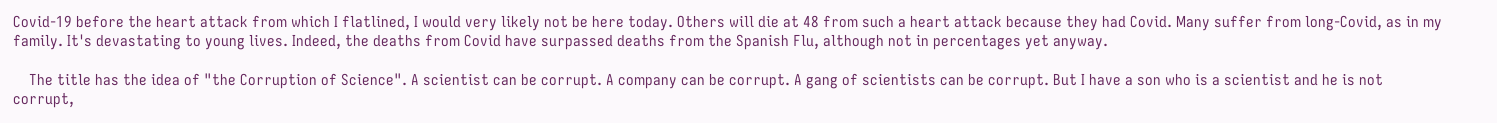Covid-19 before the heart attack from which I flatlined, I would very likely not be here today. Others will die at 48 from such a heart attack because they had Covid. Many suffer from long-Covid, as in my family. It's devastating to young lives. Indeed, the deaths from Covid have surpassed deaths from the Spanish Flu, although not in percentages yet anyway.

    The title has the idea of "the Corruption of Science". A scientist can be corrupt. A company can be corrupt. A gang of scientists can be corrupt. But I have a son who is a scientist and he is not corrupt,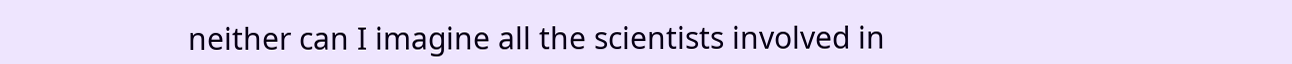neither can I imagine all the scientists involved in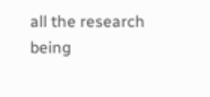all the research being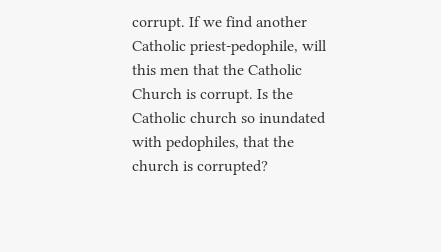corrupt. If we find another Catholic priest-pedophile, will this men that the Catholic Church is corrupt. Is the Catholic church so inundated with pedophiles, that the church is corrupted?